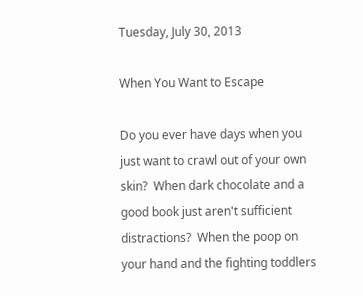Tuesday, July 30, 2013

When You Want to Escape

Do you ever have days when you just want to crawl out of your own skin?  When dark chocolate and a good book just aren't sufficient distractions?  When the poop on your hand and the fighting toddlers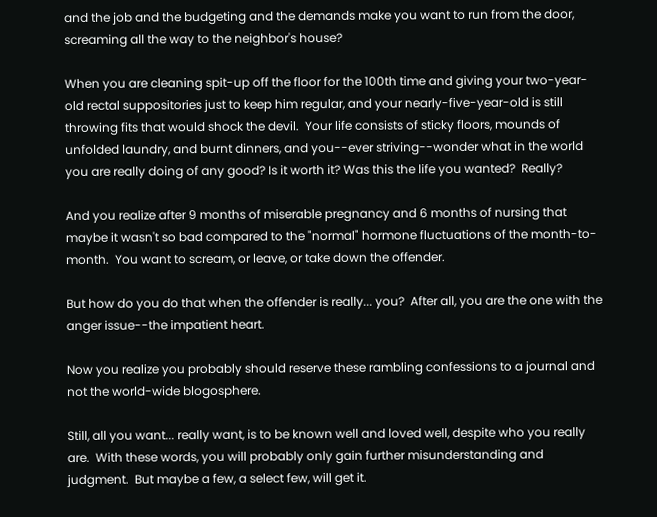and the job and the budgeting and the demands make you want to run from the door, screaming all the way to the neighbor's house?

When you are cleaning spit-up off the floor for the 100th time and giving your two-year-old rectal suppositories just to keep him regular, and your nearly-five-year-old is still throwing fits that would shock the devil.  Your life consists of sticky floors, mounds of unfolded laundry, and burnt dinners, and you--ever striving--wonder what in the world you are really doing of any good? Is it worth it? Was this the life you wanted?  Really?

And you realize after 9 months of miserable pregnancy and 6 months of nursing that maybe it wasn't so bad compared to the "normal" hormone fluctuations of the month-to-month.  You want to scream, or leave, or take down the offender.

But how do you do that when the offender is really... you?  After all, you are the one with the anger issue--the impatient heart.

Now you realize you probably should reserve these rambling confessions to a journal and not the world-wide blogosphere.

Still, all you want... really want, is to be known well and loved well, despite who you really are.  With these words, you will probably only gain further misunderstanding and judgment.  But maybe a few, a select few, will get it.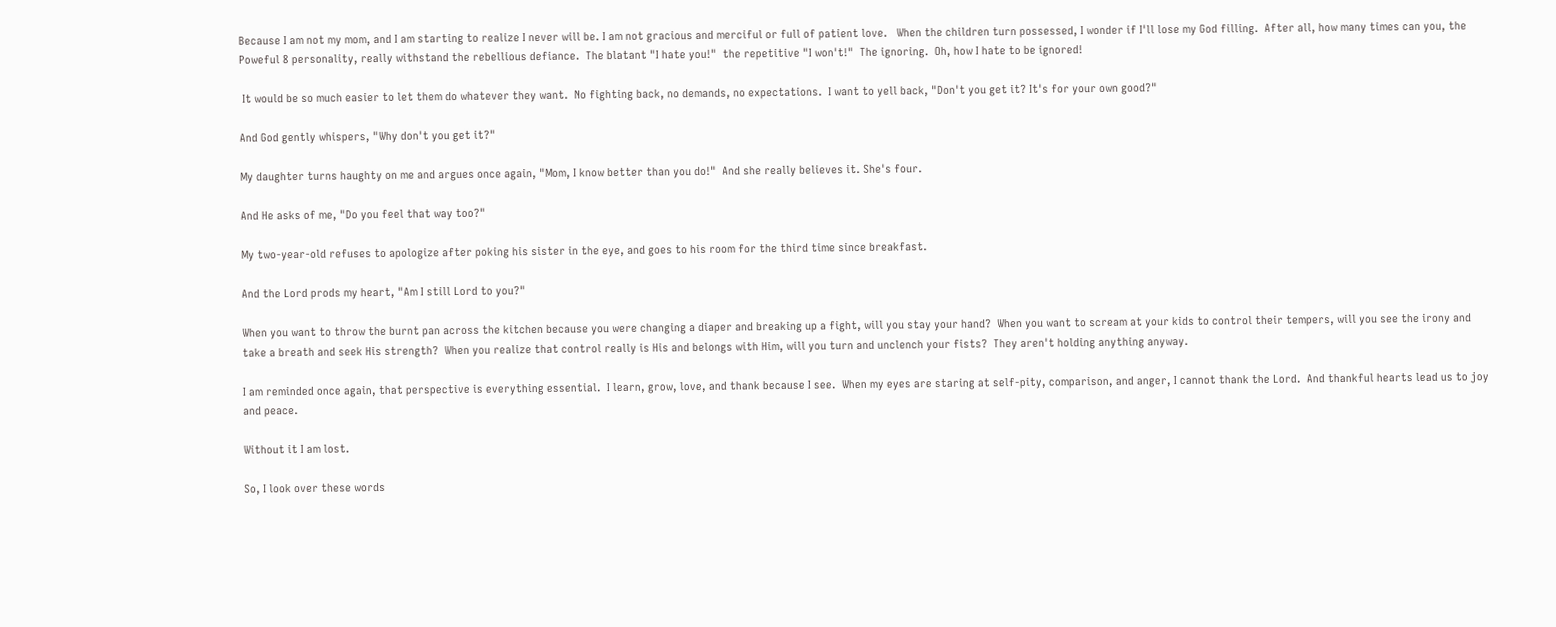Because I am not my mom, and I am starting to realize I never will be. I am not gracious and merciful or full of patient love.   When the children turn possessed, I wonder if I'll lose my God filling.  After all, how many times can you, the Poweful 8 personality, really withstand the rebellious defiance.  The blatant "I hate you!"  the repetitive "I won't!"  The ignoring.  Oh, how I hate to be ignored!

 It would be so much easier to let them do whatever they want.  No fighting back, no demands, no expectations.  I want to yell back, "Don't you get it? It's for your own good?"

And God gently whispers, "Why don't you get it?"

My daughter turns haughty on me and argues once again, "Mom, I know better than you do!"  And she really believes it. She's four.

And He asks of me, "Do you feel that way too?"

My two-year-old refuses to apologize after poking his sister in the eye, and goes to his room for the third time since breakfast.

And the Lord prods my heart, "Am I still Lord to you?"

When you want to throw the burnt pan across the kitchen because you were changing a diaper and breaking up a fight, will you stay your hand?  When you want to scream at your kids to control their tempers, will you see the irony and take a breath and seek His strength?  When you realize that control really is His and belongs with Him, will you turn and unclench your fists?  They aren't holding anything anyway.

I am reminded once again, that perspective is everything essential.  I learn, grow, love, and thank because I see.  When my eyes are staring at self-pity, comparison, and anger, I cannot thank the Lord.  And thankful hearts lead us to joy and peace.

Without it I am lost.

So, I look over these words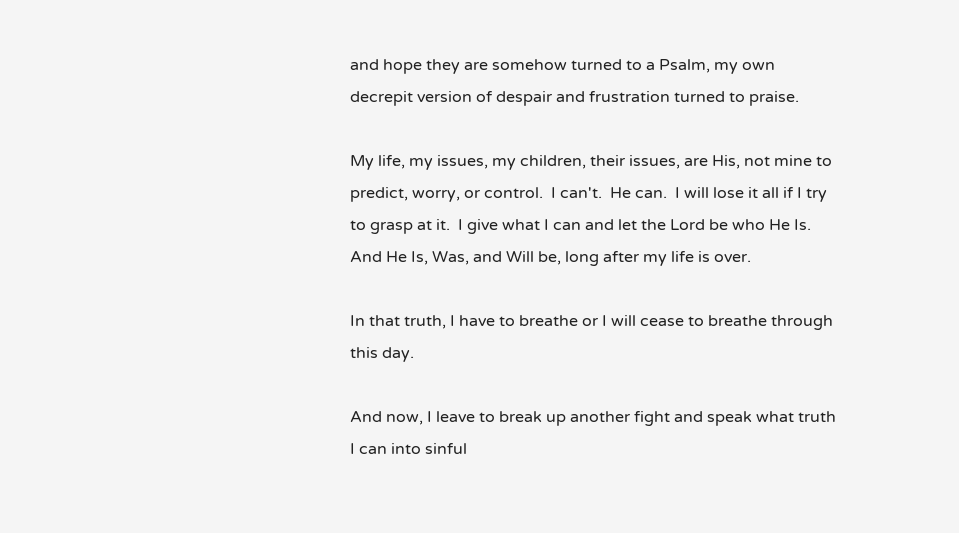and hope they are somehow turned to a Psalm, my own decrepit version of despair and frustration turned to praise.

My life, my issues, my children, their issues, are His, not mine to predict, worry, or control.  I can't.  He can.  I will lose it all if I try to grasp at it.  I give what I can and let the Lord be who He Is.  And He Is, Was, and Will be, long after my life is over.

In that truth, I have to breathe or I will cease to breathe through this day.

And now, I leave to break up another fight and speak what truth I can into sinful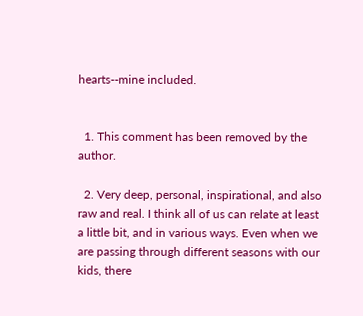hearts--mine included.


  1. This comment has been removed by the author.

  2. Very deep, personal, inspirational, and also raw and real. I think all of us can relate at least a little bit, and in various ways. Even when we are passing through different seasons with our kids, there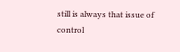still is always that issue of control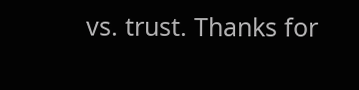vs. trust. Thanks for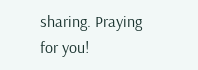sharing. Praying for you!